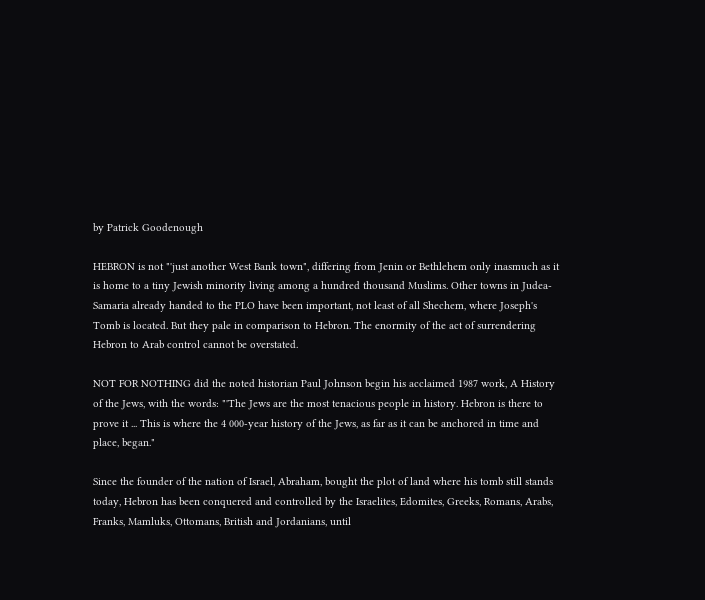by Patrick Goodenough

HEBRON is not "'just another West Bank town", differing from Jenin or Bethlehem only inasmuch as it is home to a tiny Jewish minority living among a hundred thousand Muslims. Other towns in Judea-Samaria already handed to the PLO have been important, not least of all Shechem, where Joseph's Tomb is located. But they pale in comparison to Hebron. The enormity of the act of surrendering Hebron to Arab control cannot be overstated.

NOT FOR NOTHING did the noted historian Paul Johnson begin his acclaimed 1987 work, A History of the Jews, with the words: "'The Jews are the most tenacious people in history. Hebron is there to prove it ... This is where the 4 000-year history of the Jews, as far as it can be anchored in time and place, began."

Since the founder of the nation of Israel, Abraham, bought the plot of land where his tomb still stands today, Hebron has been conquered and controlled by the Israelites, Edomites, Greeks, Romans, Arabs, Franks, Mamluks, Ottomans, British and Jordanians, until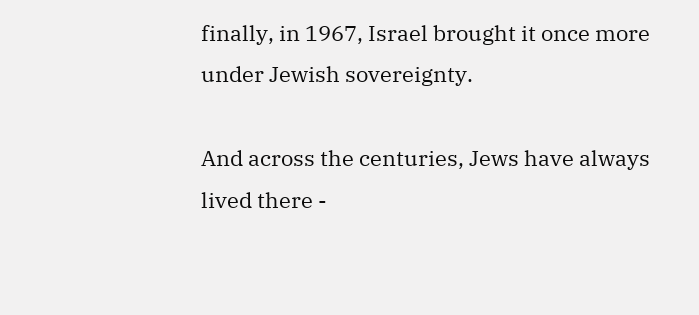finally, in 1967, Israel brought it once more under Jewish sovereignty.

And across the centuries, Jews have always lived there -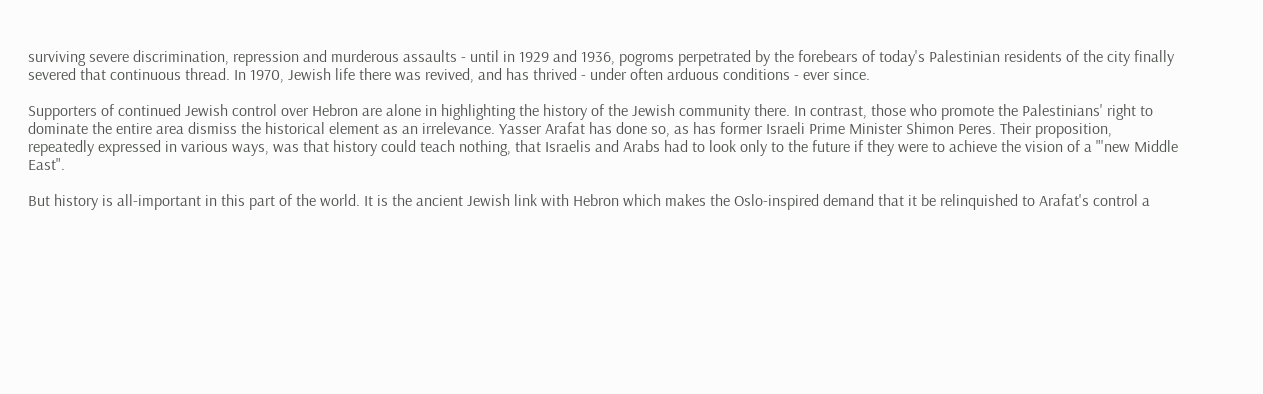surviving severe discrimination, repression and murderous assaults - until in 1929 and 1936, pogroms perpetrated by the forebears of today's Palestinian residents of the city finally severed that continuous thread. In 1970, Jewish life there was revived, and has thrived - under often arduous conditions - ever since.

Supporters of continued Jewish control over Hebron are alone in highlighting the history of the Jewish community there. In contrast, those who promote the Palestinians' right to dominate the entire area dismiss the historical element as an irrelevance. Yasser Arafat has done so, as has former Israeli Prime Minister Shimon Peres. Their proposition, repeatedly expressed in various ways, was that history could teach nothing, that Israelis and Arabs had to look only to the future if they were to achieve the vision of a "'new Middle East".

But history is all-important in this part of the world. It is the ancient Jewish link with Hebron which makes the Oslo-inspired demand that it be relinquished to Arafat's control a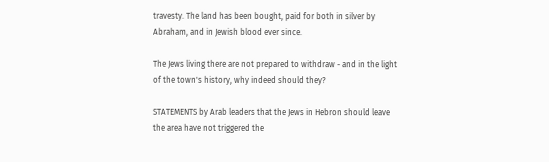travesty. The land has been bought, paid for both in silver by Abraham, and in Jewish blood ever since.

The Jews living there are not prepared to withdraw - and in the light of the town's history, why indeed should they?

STATEMENTS by Arab leaders that the Jews in Hebron should leave the area have not triggered the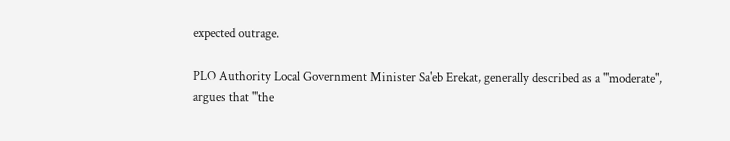expected outrage.

PLO Authority Local Government Minister Sa'eb Erekat, generally described as a "'moderate", argues that "'the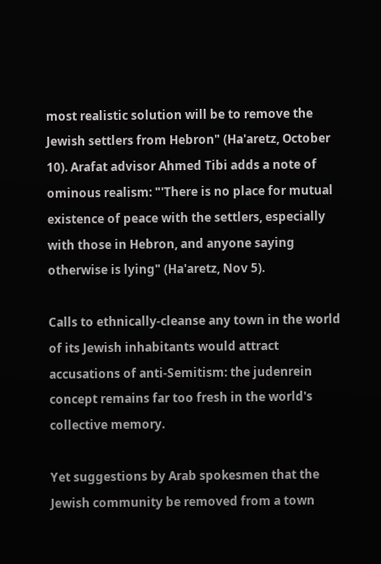most realistic solution will be to remove the Jewish settlers from Hebron" (Ha'aretz, October 10). Arafat advisor Ahmed Tibi adds a note of ominous realism: "'There is no place for mutual existence of peace with the settlers, especially with those in Hebron, and anyone saying otherwise is lying" (Ha'aretz, Nov 5).

Calls to ethnically-cleanse any town in the world of its Jewish inhabitants would attract accusations of anti-Semitism: the judenrein concept remains far too fresh in the world's collective memory.

Yet suggestions by Arab spokesmen that the Jewish community be removed from a town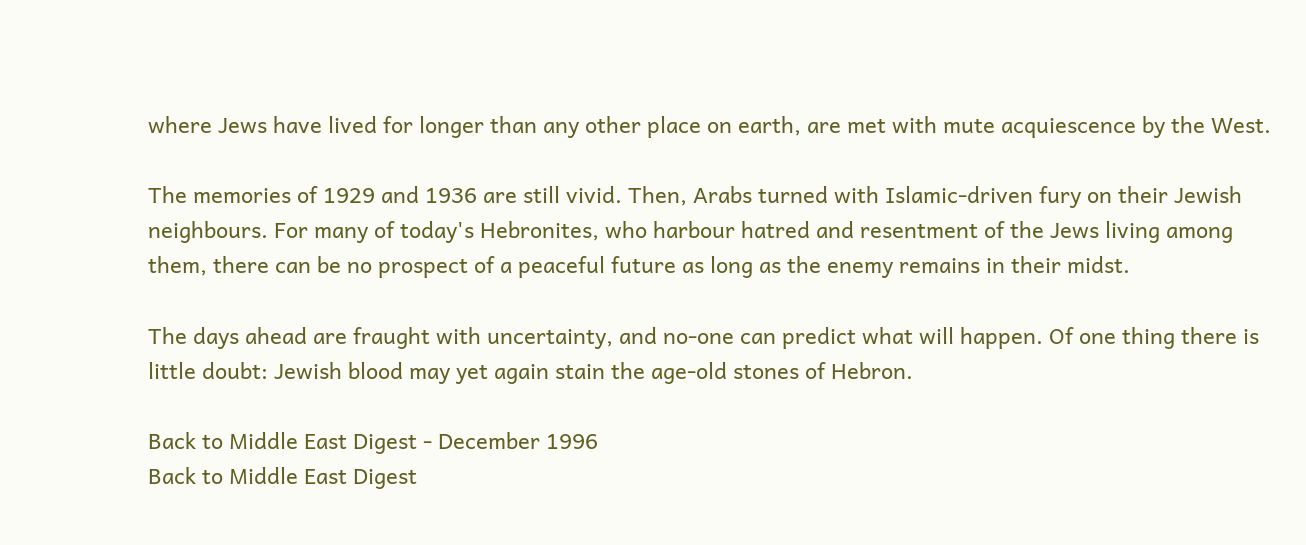where Jews have lived for longer than any other place on earth, are met with mute acquiescence by the West.

The memories of 1929 and 1936 are still vivid. Then, Arabs turned with Islamic-driven fury on their Jewish neighbours. For many of today's Hebronites, who harbour hatred and resentment of the Jews living among them, there can be no prospect of a peaceful future as long as the enemy remains in their midst.

The days ahead are fraught with uncertainty, and no-one can predict what will happen. Of one thing there is little doubt: Jewish blood may yet again stain the age-old stones of Hebron.

Back to Middle East Digest - December 1996
Back to Middle East Digest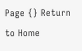Page {} Return to Home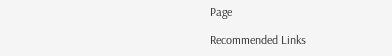Page

Recommended Links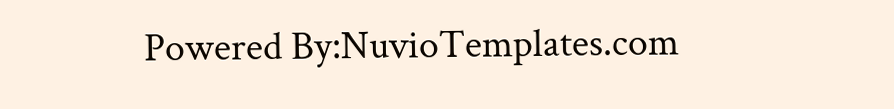Powered By:NuvioTemplates.com